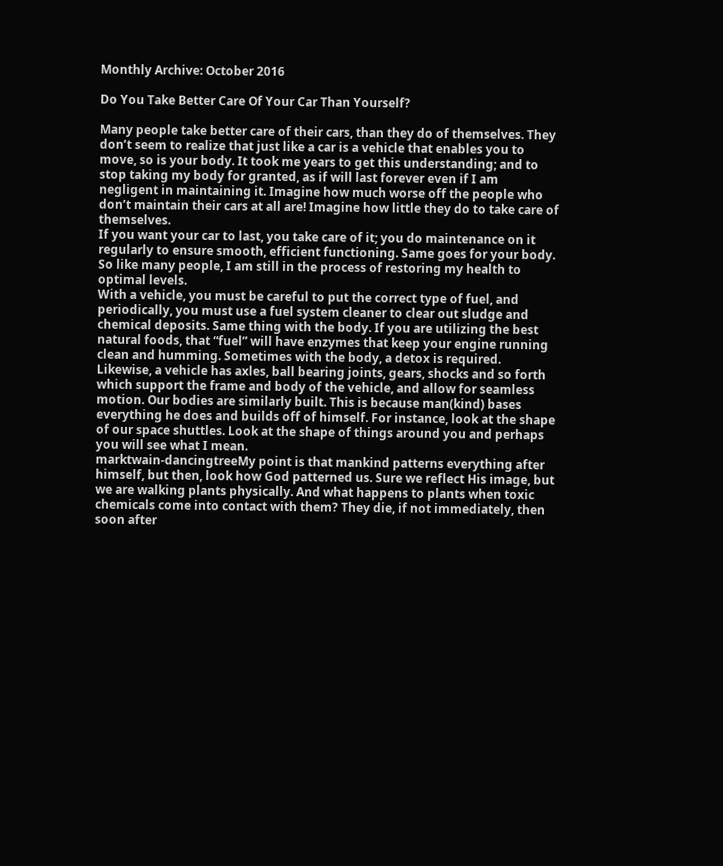Monthly Archive: October 2016

Do You Take Better Care Of Your Car Than Yourself?

Many people take better care of their cars, than they do of themselves. They don’t seem to realize that just like a car is a vehicle that enables you to move, so is your body. It took me years to get this understanding; and to stop taking my body for granted, as if will last forever even if I am negligent in maintaining it. Imagine how much worse off the people who don’t maintain their cars at all are! Imagine how little they do to take care of themselves.
If you want your car to last, you take care of it; you do maintenance on it regularly to ensure smooth, efficient functioning. Same goes for your body. So like many people, I am still in the process of restoring my health to optimal levels.
With a vehicle, you must be careful to put the correct type of fuel, and periodically, you must use a fuel system cleaner to clear out sludge and chemical deposits. Same thing with the body. If you are utilizing the best natural foods, that “fuel” will have enzymes that keep your engine running clean and humming. Sometimes with the body, a detox is required.
Likewise, a vehicle has axles, ball bearing joints, gears, shocks and so forth which support the frame and body of the vehicle, and allow for seamless motion. Our bodies are similarly built. This is because man(kind) bases everything he does and builds off of himself. For instance, look at the shape of our space shuttles. Look at the shape of things around you and perhaps you will see what I mean.
marktwain-dancingtreeMy point is that mankind patterns everything after himself, but then, look how God patterned us. Sure we reflect His image, but we are walking plants physically. And what happens to plants when toxic chemicals come into contact with them? They die, if not immediately, then soon after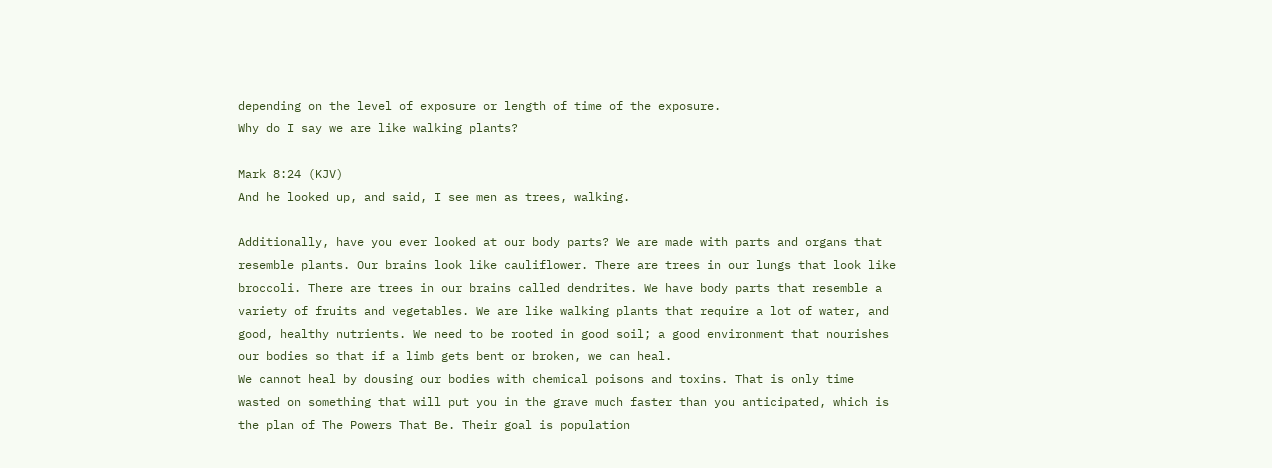depending on the level of exposure or length of time of the exposure.
Why do I say we are like walking plants?

Mark 8:24 (KJV)
And he looked up, and said, I see men as trees, walking.

Additionally, have you ever looked at our body parts? We are made with parts and organs that resemble plants. Our brains look like cauliflower. There are trees in our lungs that look like broccoli. There are trees in our brains called dendrites. We have body parts that resemble a variety of fruits and vegetables. We are like walking plants that require a lot of water, and good, healthy nutrients. We need to be rooted in good soil; a good environment that nourishes our bodies so that if a limb gets bent or broken, we can heal.
We cannot heal by dousing our bodies with chemical poisons and toxins. That is only time wasted on something that will put you in the grave much faster than you anticipated, which is the plan of The Powers That Be. Their goal is population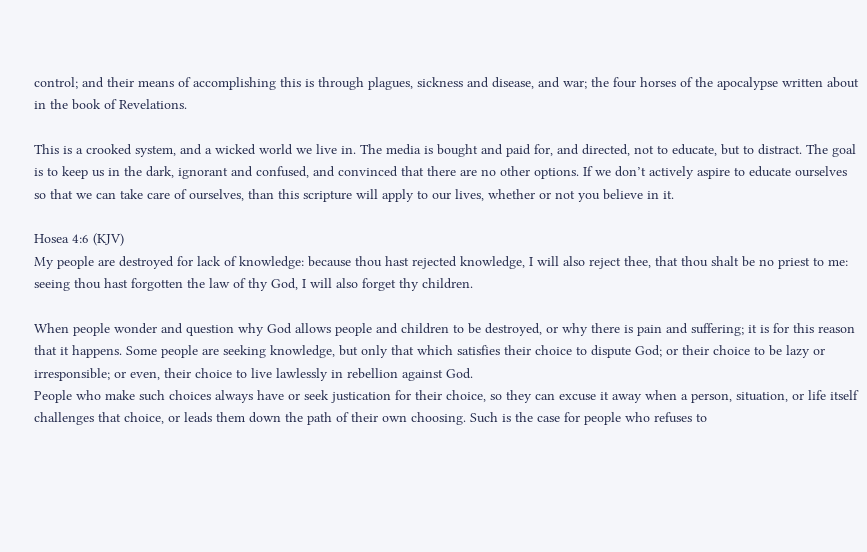control; and their means of accomplishing this is through plagues, sickness and disease, and war; the four horses of the apocalypse written about in the book of Revelations.

This is a crooked system, and a wicked world we live in. The media is bought and paid for, and directed, not to educate, but to distract. The goal is to keep us in the dark, ignorant and confused, and convinced that there are no other options. If we don’t actively aspire to educate ourselves so that we can take care of ourselves, than this scripture will apply to our lives, whether or not you believe in it.

Hosea 4:6 (KJV)
My people are destroyed for lack of knowledge: because thou hast rejected knowledge, I will also reject thee, that thou shalt be no priest to me: seeing thou hast forgotten the law of thy God, I will also forget thy children.

When people wonder and question why God allows people and children to be destroyed, or why there is pain and suffering; it is for this reason that it happens. Some people are seeking knowledge, but only that which satisfies their choice to dispute God; or their choice to be lazy or irresponsible; or even, their choice to live lawlessly in rebellion against God.
People who make such choices always have or seek justication for their choice, so they can excuse it away when a person, situation, or life itself challenges that choice, or leads them down the path of their own choosing. Such is the case for people who refuses to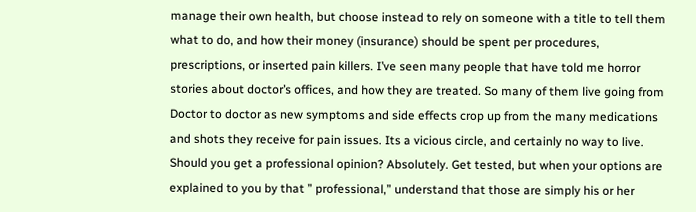manage their own health, but choose instead to rely on someone with a title to tell them what to do, and how their money (insurance) should be spent per procedures, prescriptions, or inserted pain killers. I’ve seen many people that have told me horror stories about doctor’s offices, and how they are treated. So many of them live going from Doctor to doctor as new symptoms and side effects crop up from the many medications and shots they receive for pain issues. Its a vicious circle, and certainly no way to live.
Should you get a professional opinion? Absolutely. Get tested, but when your options are explained to you by that ” professional,” understand that those are simply his or her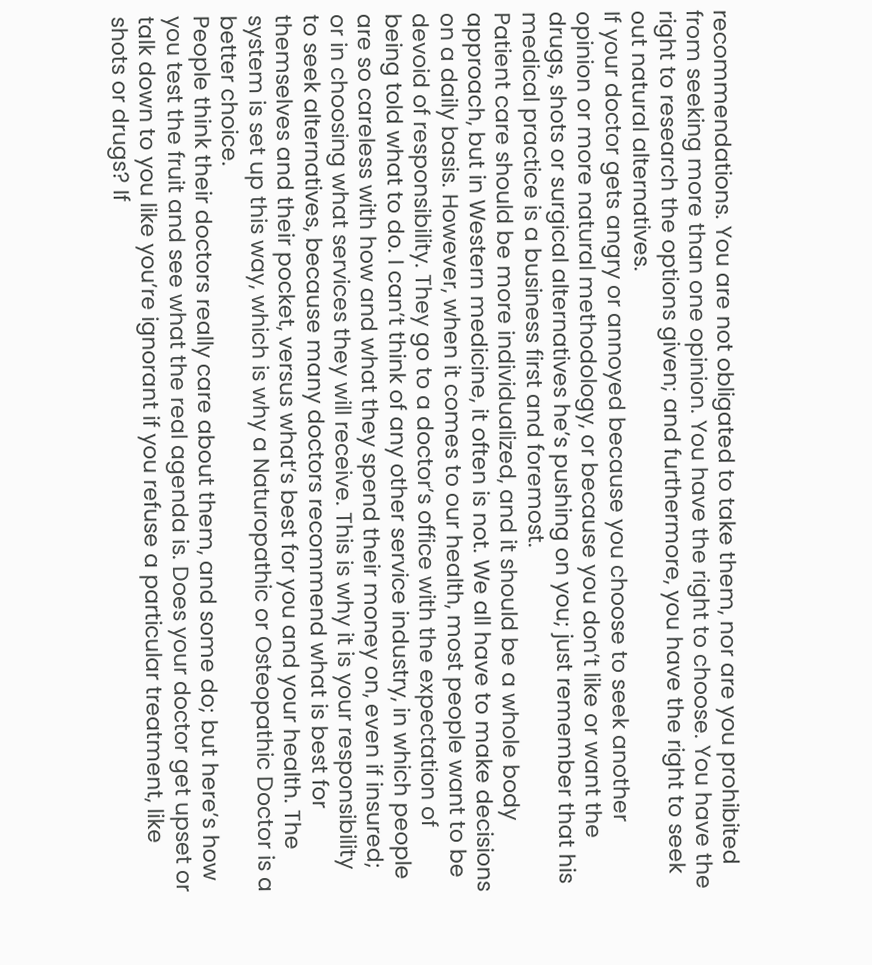recommendations. You are not obligated to take them, nor are you prohibited from seeking more than one opinion. You have the right to choose. You have the right to research the options given; and furthermore, you have the right to seek out natural alternatives.
If your doctor gets angry or annoyed because you choose to seek another opinion or more natural methodology, or because you don’t like or want the drugs, shots or surgical alternatives he’s pushing on you; just remember that his medical practice is a business first and foremost.
Patient care should be more individualized, and it should be a whole body approach, but in Western medicine, it often is not. We all have to make decisions on a daily basis. However, when it comes to our health, most people want to be devoid of responsibility. They go to a doctor’s office with the expectation of being told what to do. I can’t think of any other service industry, in which people are so careless with how and what they spend their money on, even if insured; or in choosing what services they will receive. This is why it is your responsibility to seek alternatives, because many doctors recommend what is best for themselves and their pocket, versus what’s best for you and your health. The system is set up this way, which is why a Naturopathic or Osteopathic Doctor is a better choice.
People think their doctors really care about them, and some do; but here’s how you test the fruit and see what the real agenda is. Does your doctor get upset or talk down to you like you’re ignorant if you refuse a particular treatment, like shots or drugs? If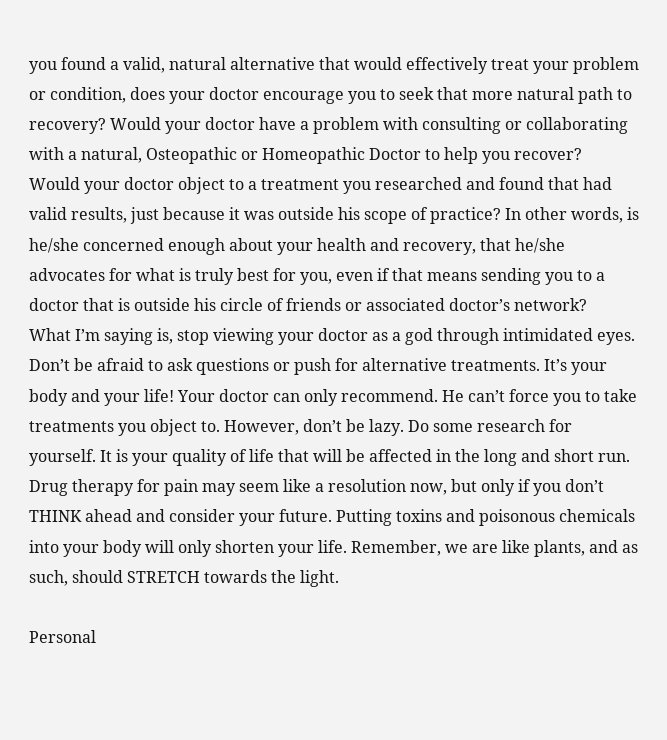you found a valid, natural alternative that would effectively treat your problem or condition, does your doctor encourage you to seek that more natural path to recovery? Would your doctor have a problem with consulting or collaborating with a natural, Osteopathic or Homeopathic Doctor to help you recover?
Would your doctor object to a treatment you researched and found that had valid results, just because it was outside his scope of practice? In other words, is he/she concerned enough about your health and recovery, that he/she advocates for what is truly best for you, even if that means sending you to a doctor that is outside his circle of friends or associated doctor’s network?
What I’m saying is, stop viewing your doctor as a god through intimidated eyes. Don’t be afraid to ask questions or push for alternative treatments. It’s your body and your life! Your doctor can only recommend. He can’t force you to take treatments you object to. However, don’t be lazy. Do some research for yourself. It is your quality of life that will be affected in the long and short run.
Drug therapy for pain may seem like a resolution now, but only if you don’t THINK ahead and consider your future. Putting toxins and poisonous chemicals into your body will only shorten your life. Remember, we are like plants, and as such, should STRETCH towards the light.

Personal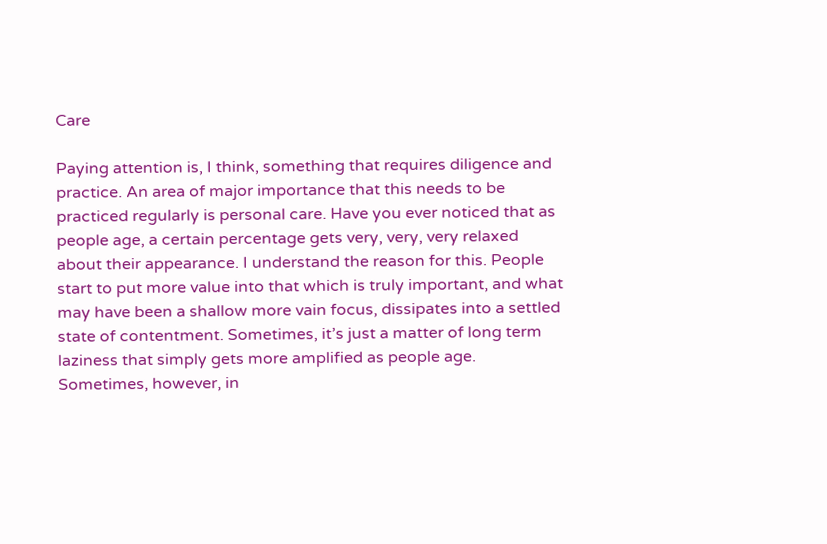Care

Paying attention is, I think, something that requires diligence and practice. An area of major importance that this needs to be practiced regularly is personal care. Have you ever noticed that as people age, a certain percentage gets very, very, very relaxed about their appearance. I understand the reason for this. People start to put more value into that which is truly important, and what may have been a shallow more vain focus, dissipates into a settled state of contentment. Sometimes, it’s just a matter of long term laziness that simply gets more amplified as people age. Sometimes, however, in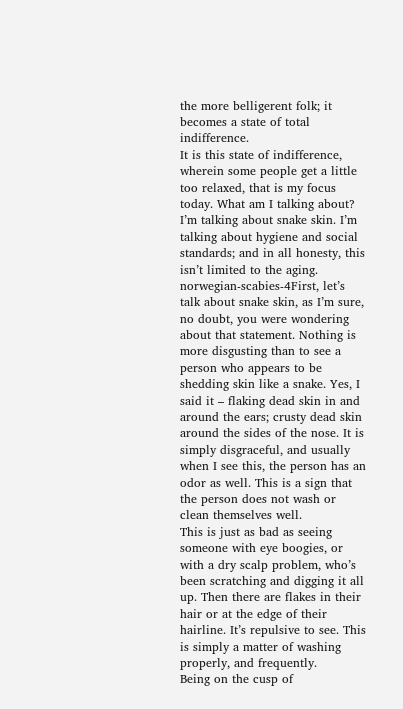the more belligerent folk; it becomes a state of total indifference.
It is this state of indifference, wherein some people get a little too relaxed, that is my focus today. What am I talking about? I’m talking about snake skin. I’m talking about hygiene and social standards; and in all honesty, this isn’t limited to the aging.
norwegian-scabies-4First, let’s talk about snake skin, as I’m sure, no doubt, you were wondering about that statement. Nothing is more disgusting than to see a person who appears to be shedding skin like a snake. Yes, I said it – flaking dead skin in and around the ears; crusty dead skin around the sides of the nose. It is simply disgraceful, and usually when I see this, the person has an odor as well. This is a sign that the person does not wash or clean themselves well.
This is just as bad as seeing someone with eye boogies, or with a dry scalp problem, who’s been scratching and digging it all up. Then there are flakes in their hair or at the edge of their hairline. It’s repulsive to see. This is simply a matter of washing properly, and frequently.
Being on the cusp of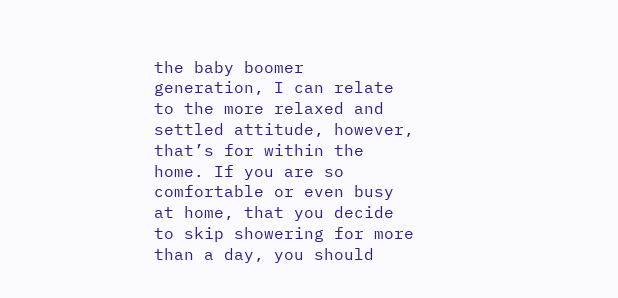the baby boomer generation, I can relate to the more relaxed and settled attitude, however, that’s for within the home. If you are so comfortable or even busy at home, that you decide to skip showering for more than a day, you should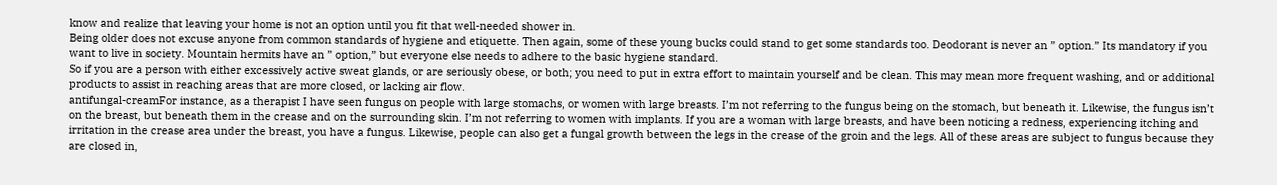know and realize that leaving your home is not an option until you fit that well-needed shower in.
Being older does not excuse anyone from common standards of hygiene and etiquette. Then again, some of these young bucks could stand to get some standards too. Deodorant is never an ” option.” Its mandatory if you want to live in society. Mountain hermits have an ” option,” but everyone else needs to adhere to the basic hygiene standard.
So if you are a person with either excessively active sweat glands, or are seriously obese, or both; you need to put in extra effort to maintain yourself and be clean. This may mean more frequent washing, and or additional products to assist in reaching areas that are more closed, or lacking air flow.
antifungal-creamFor instance, as a therapist I have seen fungus on people with large stomachs, or women with large breasts. I’m not referring to the fungus being on the stomach, but beneath it. Likewise, the fungus isn’t on the breast, but beneath them in the crease and on the surrounding skin. I’m not referring to women with implants. If you are a woman with large breasts, and have been noticing a redness, experiencing itching and irritation in the crease area under the breast, you have a fungus. Likewise, people can also get a fungal growth between the legs in the crease of the groin and the legs. All of these areas are subject to fungus because they are closed in,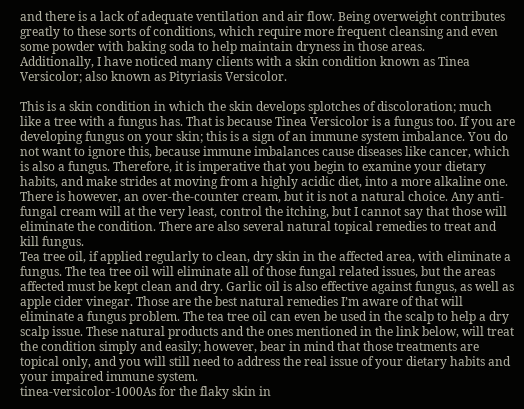and there is a lack of adequate ventilation and air flow. Being overweight contributes greatly to these sorts of conditions, which require more frequent cleansing and even some powder with baking soda to help maintain dryness in those areas.
Additionally, I have noticed many clients with a skin condition known as Tinea Versicolor; also known as Pityriasis Versicolor.

This is a skin condition in which the skin develops splotches of discoloration; much like a tree with a fungus has. That is because Tinea Versicolor is a fungus too. If you are developing fungus on your skin; this is a sign of an immune system imbalance. You do not want to ignore this, because immune imbalances cause diseases like cancer, which is also a fungus. Therefore, it is imperative that you begin to examine your dietary habits, and make strides at moving from a highly acidic diet, into a more alkaline one.
There is however, an over-the-counter cream, but it is not a natural choice. Any anti-fungal cream will at the very least, control the itching, but I cannot say that those will eliminate the condition. There are also several natural topical remedies to treat and kill fungus.
Tea tree oil, if applied regularly to clean, dry skin in the affected area, with eliminate a fungus. The tea tree oil will eliminate all of those fungal related issues, but the areas affected must be kept clean and dry. Garlic oil is also effective against fungus, as well as apple cider vinegar. Those are the best natural remedies I’m aware of that will eliminate a fungus problem. The tea tree oil can even be used in the scalp to help a dry scalp issue. These natural products and the ones mentioned in the link below, will treat the condition simply and easily; however, bear in mind that those treatments are topical only, and you will still need to address the real issue of your dietary habits and your impaired immune system.
tinea-versicolor-1000As for the flaky skin in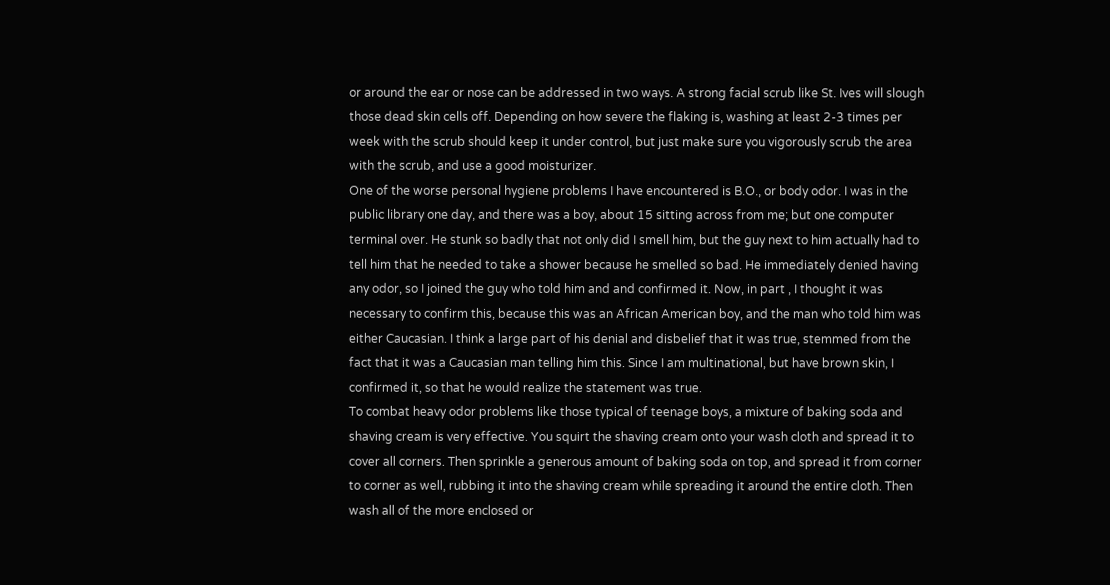or around the ear or nose can be addressed in two ways. A strong facial scrub like St. Ives will slough those dead skin cells off. Depending on how severe the flaking is, washing at least 2-3 times per week with the scrub should keep it under control, but just make sure you vigorously scrub the area with the scrub, and use a good moisturizer.
One of the worse personal hygiene problems I have encountered is B.O., or body odor. I was in the public library one day, and there was a boy, about 15 sitting across from me; but one computer terminal over. He stunk so badly that not only did I smell him, but the guy next to him actually had to tell him that he needed to take a shower because he smelled so bad. He immediately denied having any odor, so I joined the guy who told him and and confirmed it. Now, in part , I thought it was necessary to confirm this, because this was an African American boy, and the man who told him was either Caucasian. I think a large part of his denial and disbelief that it was true, stemmed from the fact that it was a Caucasian man telling him this. Since I am multinational, but have brown skin, I confirmed it, so that he would realize the statement was true.
To combat heavy odor problems like those typical of teenage boys, a mixture of baking soda and shaving cream is very effective. You squirt the shaving cream onto your wash cloth and spread it to cover all corners. Then sprinkle a generous amount of baking soda on top, and spread it from corner to corner as well, rubbing it into the shaving cream while spreading it around the entire cloth. Then wash all of the more enclosed or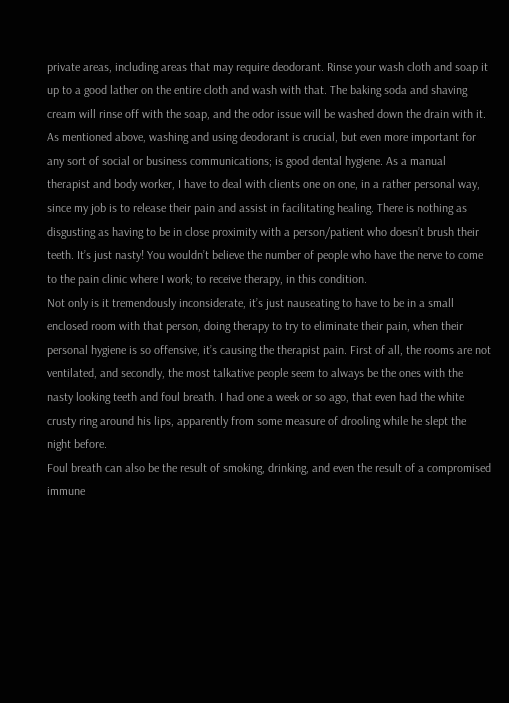private areas, including areas that may require deodorant. Rinse your wash cloth and soap it up to a good lather on the entire cloth and wash with that. The baking soda and shaving cream will rinse off with the soap, and the odor issue will be washed down the drain with it.
As mentioned above, washing and using deodorant is crucial, but even more important for any sort of social or business communications; is good dental hygiene. As a manual therapist and body worker, I have to deal with clients one on one, in a rather personal way, since my job is to release their pain and assist in facilitating healing. There is nothing as disgusting as having to be in close proximity with a person/patient who doesn’t brush their teeth. It’s just nasty! You wouldn’t believe the number of people who have the nerve to come to the pain clinic where I work; to receive therapy, in this condition.
Not only is it tremendously inconsiderate, it’s just nauseating to have to be in a small enclosed room with that person, doing therapy to try to eliminate their pain, when their personal hygiene is so offensive, it’s causing the therapist pain. First of all, the rooms are not ventilated, and secondly, the most talkative people seem to always be the ones with the nasty looking teeth and foul breath. I had one a week or so ago, that even had the white crusty ring around his lips, apparently from some measure of drooling while he slept the night before.
Foul breath can also be the result of smoking, drinking, and even the result of a compromised immune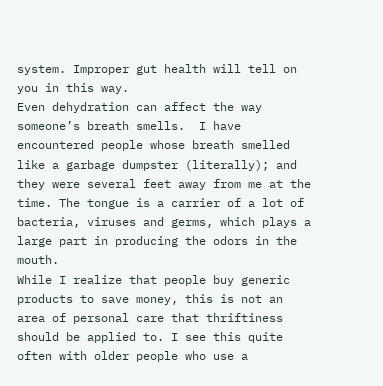system. Improper gut health will tell on you in this way.
Even dehydration can affect the way someone’s breath smells.  I have encountered people whose breath smelled like a garbage dumpster (literally); and they were several feet away from me at the time. The tongue is a carrier of a lot of bacteria, viruses and germs, which plays a large part in producing the odors in the mouth.
While I realize that people buy generic products to save money, this is not an area of personal care that thriftiness should be applied to. I see this quite often with older people who use a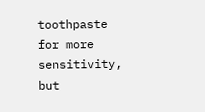toothpaste for more sensitivity, but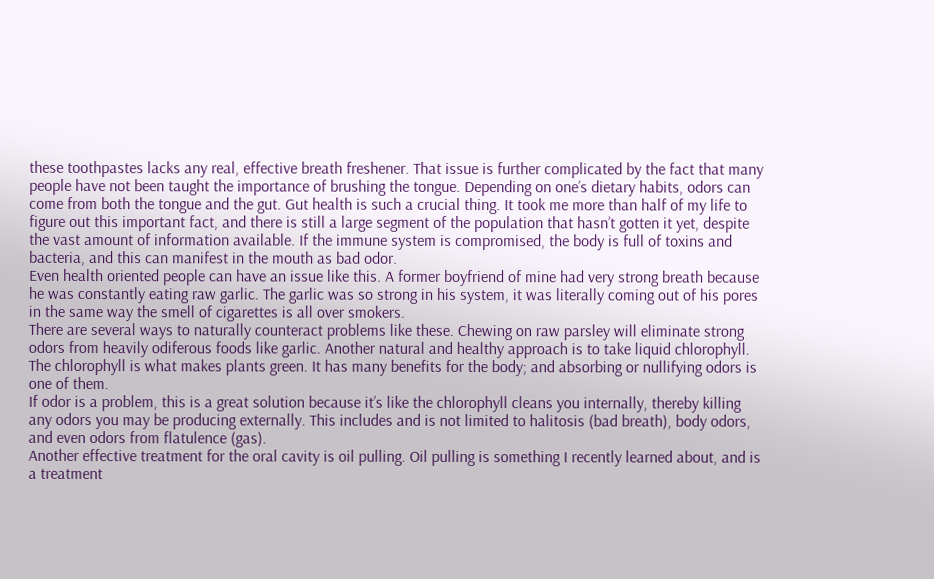these toothpastes lacks any real, effective breath freshener. That issue is further complicated by the fact that many people have not been taught the importance of brushing the tongue. Depending on one’s dietary habits, odors can come from both the tongue and the gut. Gut health is such a crucial thing. It took me more than half of my life to figure out this important fact, and there is still a large segment of the population that hasn’t gotten it yet, despite the vast amount of information available. If the immune system is compromised, the body is full of toxins and bacteria, and this can manifest in the mouth as bad odor.
Even health oriented people can have an issue like this. A former boyfriend of mine had very strong breath because he was constantly eating raw garlic. The garlic was so strong in his system, it was literally coming out of his pores in the same way the smell of cigarettes is all over smokers.
There are several ways to naturally counteract problems like these. Chewing on raw parsley will eliminate strong odors from heavily odiferous foods like garlic. Another natural and healthy approach is to take liquid chlorophyll. The chlorophyll is what makes plants green. It has many benefits for the body; and absorbing or nullifying odors is one of them.
If odor is a problem, this is a great solution because it’s like the chlorophyll cleans you internally, thereby killing any odors you may be producing externally. This includes and is not limited to halitosis (bad breath), body odors, and even odors from flatulence (gas).
Another effective treatment for the oral cavity is oil pulling. Oil pulling is something I recently learned about, and is a treatment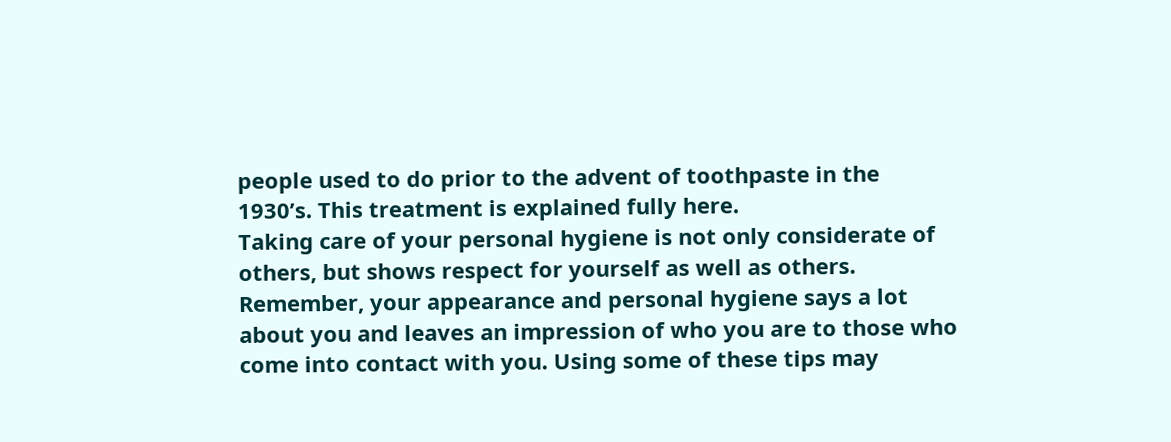people used to do prior to the advent of toothpaste in the 1930’s. This treatment is explained fully here.
Taking care of your personal hygiene is not only considerate of others, but shows respect for yourself as well as others. Remember, your appearance and personal hygiene says a lot about you and leaves an impression of who you are to those who come into contact with you. Using some of these tips may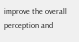improve the overall perception and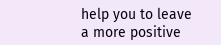help you to leave a more positive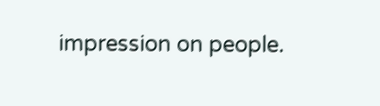impression on people.